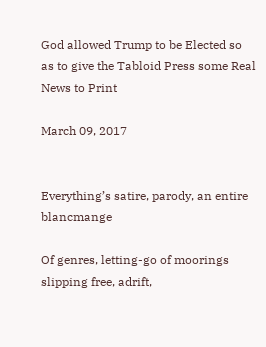God allowed Trump to be Elected so as to give the Tabloid Press some Real News to Print

March 09, 2017


Everything’s satire, parody, an entire blancmange

Of genres, letting-go of moorings slipping free, adrift,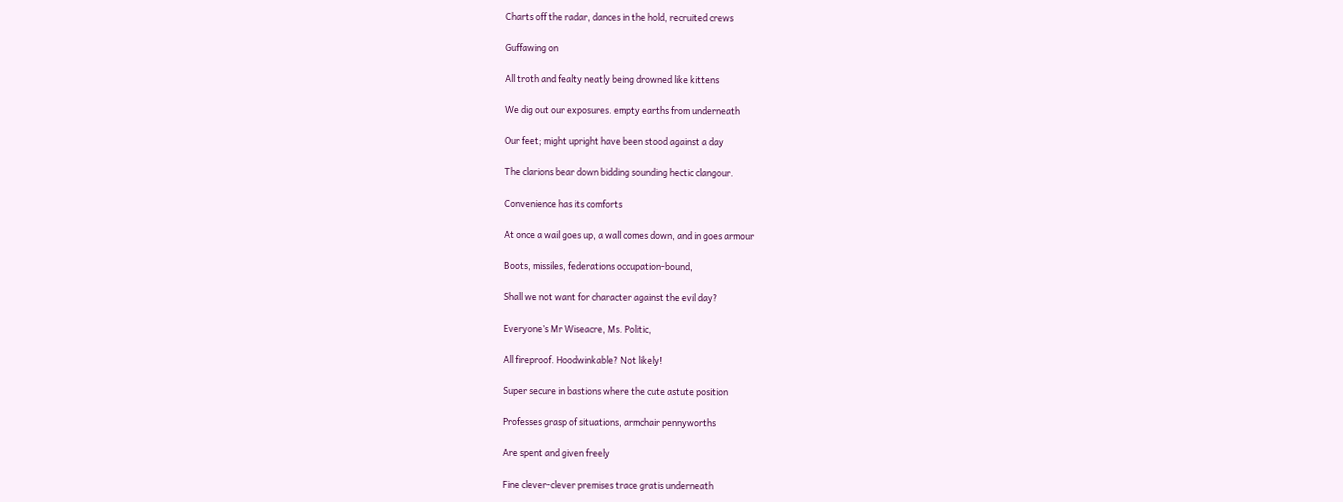Charts off the radar, dances in the hold, recruited crews

Guffawing on

All troth and fealty neatly being drowned like kittens

We dig out our exposures. empty earths from underneath

Our feet; might upright have been stood against a day

The clarions bear down bidding sounding hectic clangour.

Convenience has its comforts

At once a wail goes up, a wall comes down, and in goes armour

Boots, missiles, federations occupation-bound,

Shall we not want for character against the evil day?

Everyone’s Mr Wiseacre, Ms. Politic,

All fireproof. Hoodwinkable? Not likely!

Super secure in bastions where the cute astute position

Professes grasp of situations, armchair pennyworths

Are spent and given freely

Fine clever-clever premises trace gratis underneath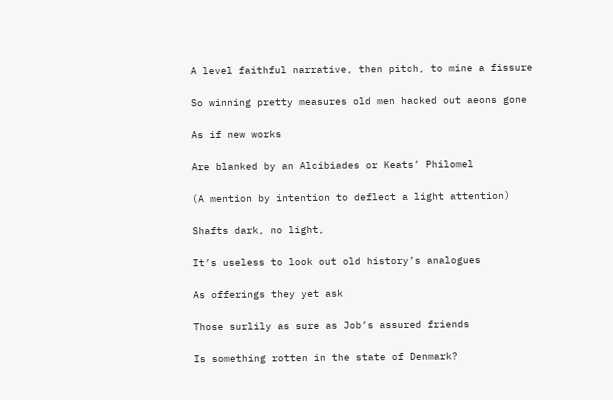A level faithful narrative, then pitch, to mine a fissure

So winning pretty measures old men hacked out aeons gone

As if new works

Are blanked by an Alcibiades or Keats’ Philomel

(A mention by intention to deflect a light attention)

Shafts dark, no light,

It’s useless to look out old history’s analogues

As offerings they yet ask

Those surlily as sure as Job’s assured friends

Is something rotten in the state of Denmark?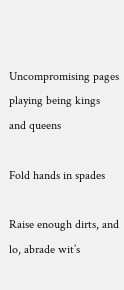Uncompromising pages playing being kings and queens

Fold hands in spades

Raise enough dirts, and lo, abrade wit’s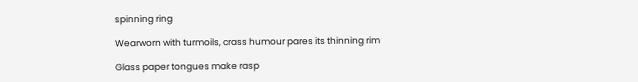spinning ring

Wearworn with turmoils, crass humour pares its thinning rim

Glass paper tongues make rasp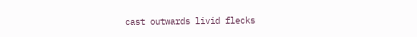cast outwards livid flecks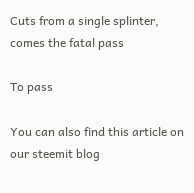Cuts from a single splinter, comes the fatal pass

To pass

You can also find this article on our steemit blog